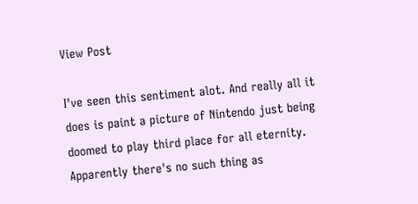View Post

I've seen this sentiment alot. And really all it does is paint a picture of Nintendo just being doomed to play third place for all eternity. Apparently there's no such thing as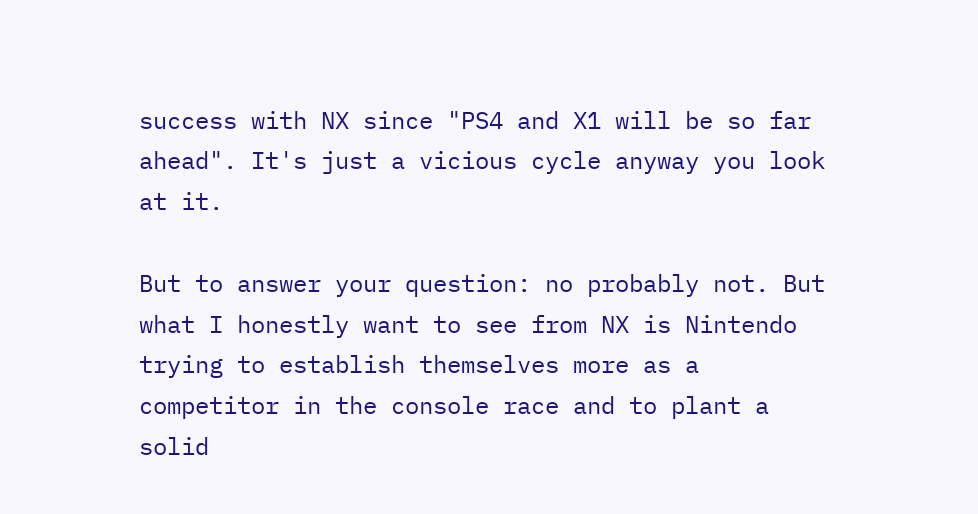success with NX since "PS4 and X1 will be so far ahead". It's just a vicious cycle anyway you look at it.

But to answer your question: no probably not. But what I honestly want to see from NX is Nintendo trying to establish themselves more as a competitor in the console race and to plant a solid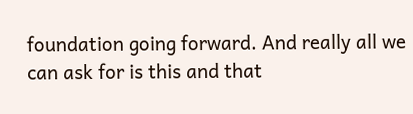foundation going forward. And really all we can ask for is this and that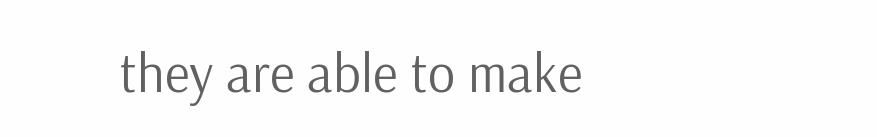they are able to make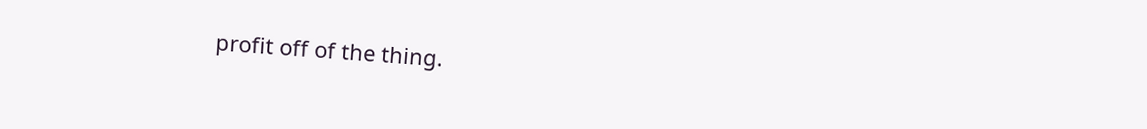profit off of the thing.